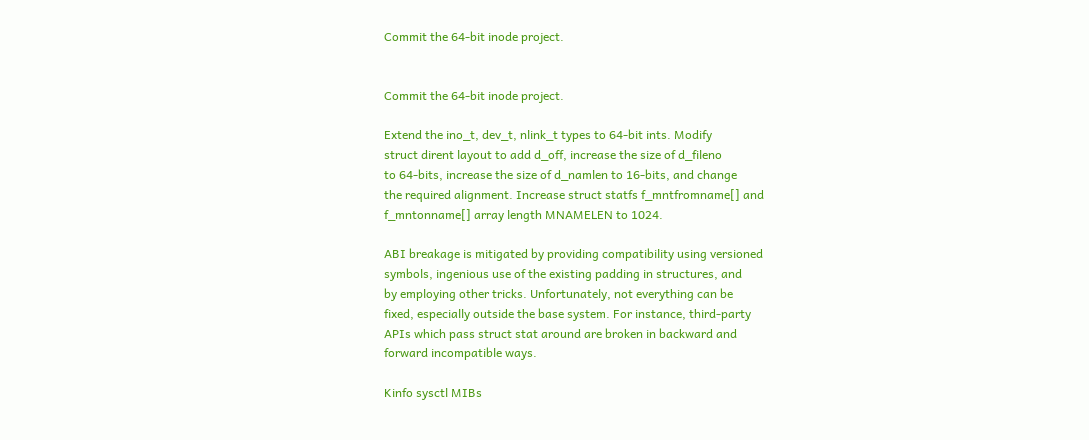Commit the 64-bit inode project.


Commit the 64-bit inode project.

Extend the ino_t, dev_t, nlink_t types to 64-bit ints. Modify
struct dirent layout to add d_off, increase the size of d_fileno
to 64-bits, increase the size of d_namlen to 16-bits, and change
the required alignment. Increase struct statfs f_mntfromname[] and
f_mntonname[] array length MNAMELEN to 1024.

ABI breakage is mitigated by providing compatibility using versioned
symbols, ingenious use of the existing padding in structures, and
by employing other tricks. Unfortunately, not everything can be
fixed, especially outside the base system. For instance, third-party
APIs which pass struct stat around are broken in backward and
forward incompatible ways.

Kinfo sysctl MIBs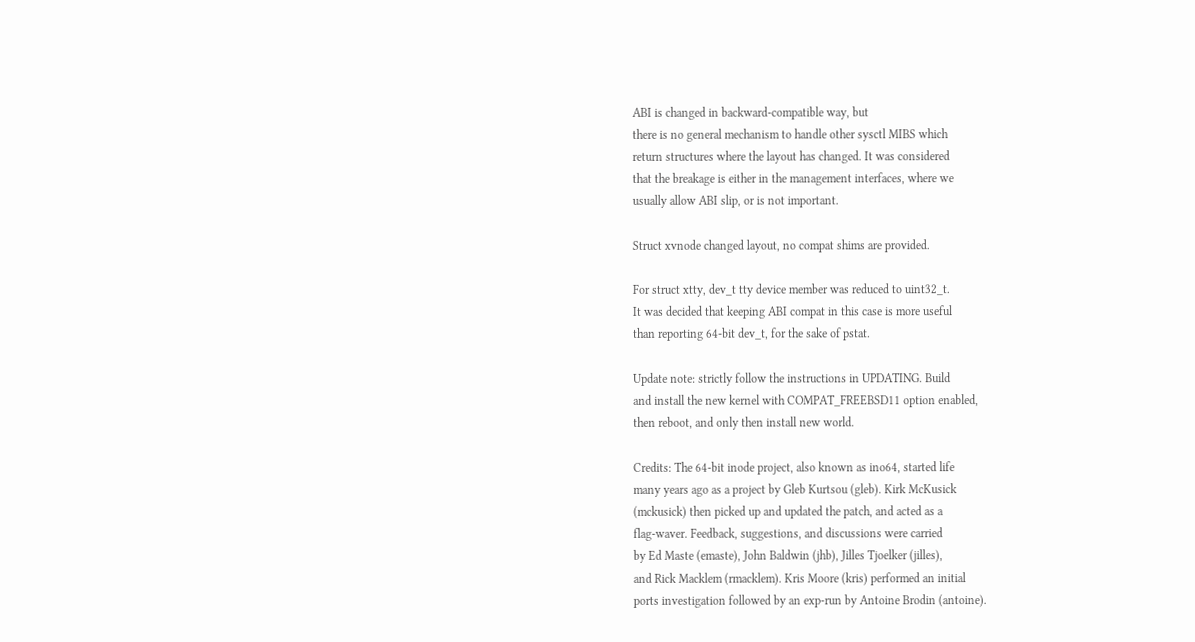ABI is changed in backward-compatible way, but
there is no general mechanism to handle other sysctl MIBS which
return structures where the layout has changed. It was considered
that the breakage is either in the management interfaces, where we
usually allow ABI slip, or is not important.

Struct xvnode changed layout, no compat shims are provided.

For struct xtty, dev_t tty device member was reduced to uint32_t.
It was decided that keeping ABI compat in this case is more useful
than reporting 64-bit dev_t, for the sake of pstat.

Update note: strictly follow the instructions in UPDATING. Build
and install the new kernel with COMPAT_FREEBSD11 option enabled,
then reboot, and only then install new world.

Credits: The 64-bit inode project, also known as ino64, started life
many years ago as a project by Gleb Kurtsou (gleb). Kirk McKusick
(mckusick) then picked up and updated the patch, and acted as a
flag-waver. Feedback, suggestions, and discussions were carried
by Ed Maste (emaste), John Baldwin (jhb), Jilles Tjoelker (jilles),
and Rick Macklem (rmacklem). Kris Moore (kris) performed an initial
ports investigation followed by an exp-run by Antoine Brodin (antoine).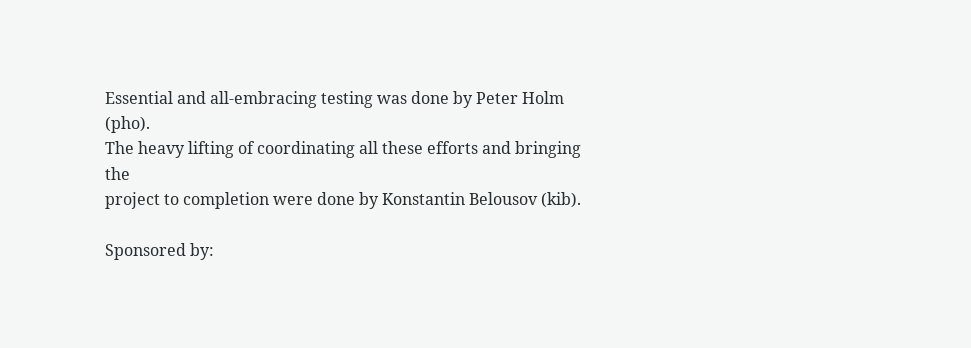Essential and all-embracing testing was done by Peter Holm (pho).
The heavy lifting of coordinating all these efforts and bringing the
project to completion were done by Konstantin Belousov (kib).

Sponsored by: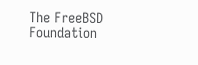The FreeBSD Foundation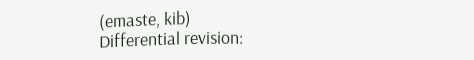(emaste, kib)
Differential revision: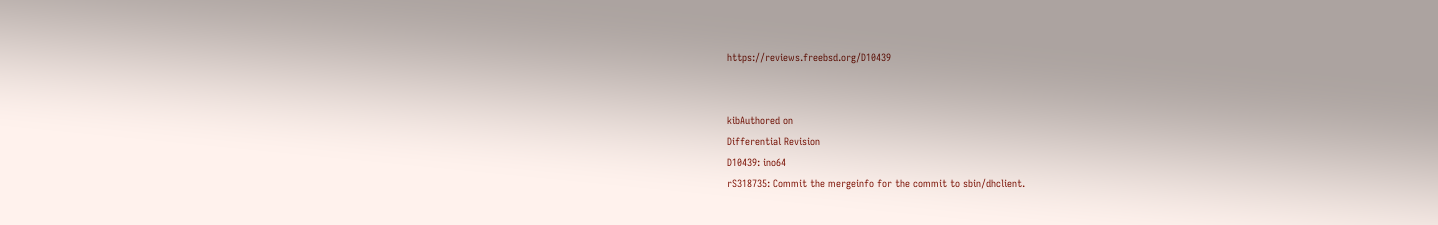https://reviews.freebsd.org/D10439


kibAuthored on
Differential Revision
D10439: ino64
rS318735: Commit the mergeinfo for the commit to sbin/dhclient.